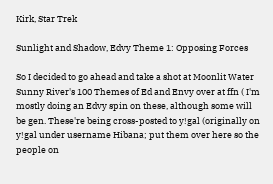Kirk, Star Trek

Sunlight and Shadow, Edvy Theme 1: Opposing Forces

So I decided to go ahead and take a shot at Moonlit Water Sunny River's 100 Themes of Ed and Envy over at ffn ( I'm mostly doing an Edvy spin on these, although some will be gen. These're being cross-posted to y!gal (originally on y!gal under username Hibana; put them over here so the people on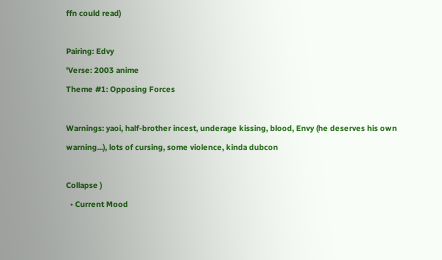ffn could read)

Pairing: Edvy
'Verse: 2003 anime
Theme #1: Opposing Forces

Warnings: yaoi, half-brother incest, underage kissing, blood, Envy (he deserves his own warning...), lots of cursing, some violence, kinda dubcon

Collapse )
  • Current Mood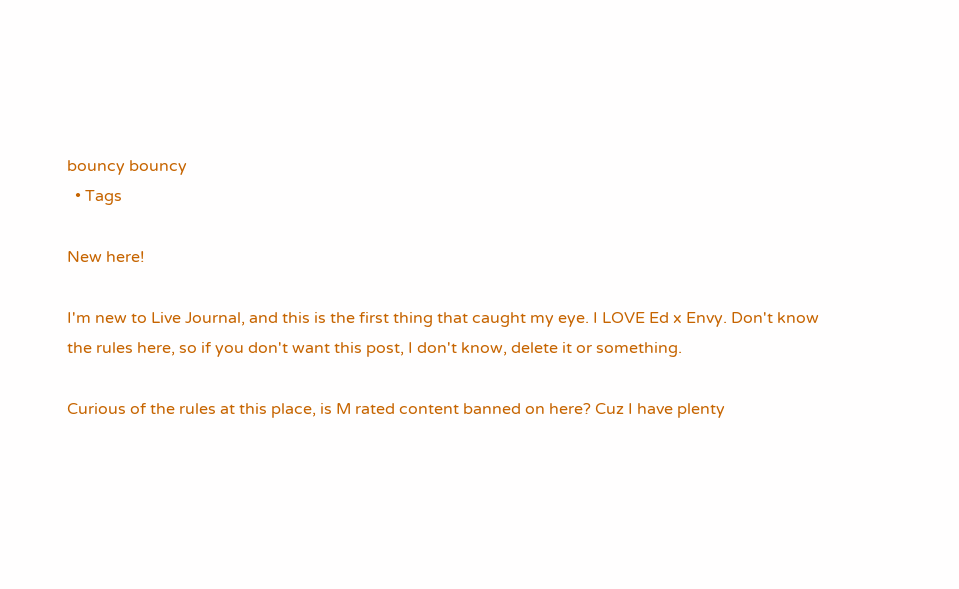bouncy bouncy
  • Tags

New here!

I'm new to Live Journal, and this is the first thing that caught my eye. I LOVE Ed x Envy. Don't know the rules here, so if you don't want this post, I don't know, delete it or something.

Curious of the rules at this place, is M rated content banned on here? Cuz I have plenty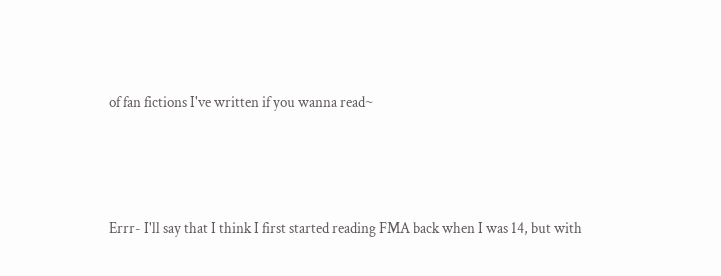of fan fictions I've written if you wanna read~



Errr- I'll say that I think I first started reading FMA back when I was 14, but with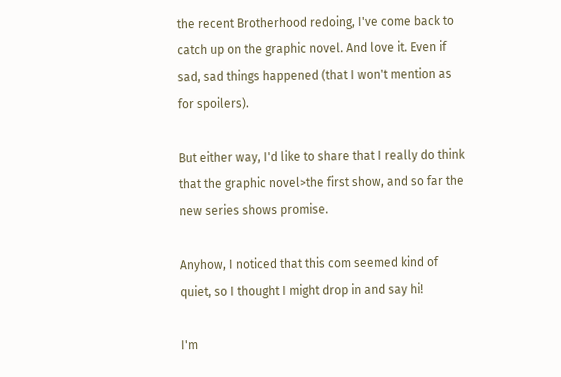the recent Brotherhood redoing, I've come back to catch up on the graphic novel. And love it. Even if sad, sad things happened (that I won't mention as for spoilers).

But either way, I'd like to share that I really do think that the graphic novel>the first show, and so far the new series shows promise.

Anyhow, I noticed that this com seemed kind of quiet, so I thought I might drop in and say hi!

I'm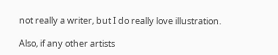not really a writer, but I do really love illustration.

Also, if any other artists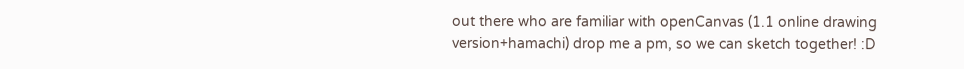out there who are familiar with openCanvas (1.1 online drawing version+hamachi) drop me a pm, so we can sketch together! :D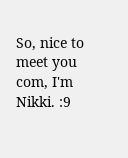So, nice to meet you com, I'm Nikki. :9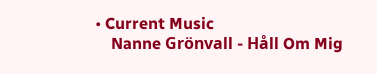• Current Music
    Nanne Grönvall - Håll Om Mig